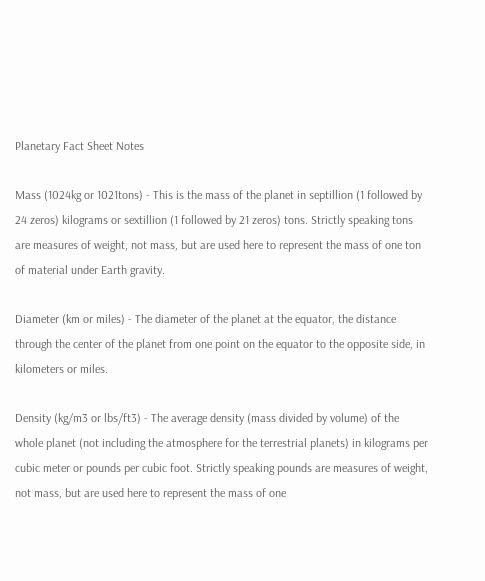Planetary Fact Sheet Notes

Mass (1024kg or 1021tons) - This is the mass of the planet in septillion (1 followed by 24 zeros) kilograms or sextillion (1 followed by 21 zeros) tons. Strictly speaking tons are measures of weight, not mass, but are used here to represent the mass of one ton of material under Earth gravity.

Diameter (km or miles) - The diameter of the planet at the equator, the distance through the center of the planet from one point on the equator to the opposite side, in kilometers or miles.

Density (kg/m3 or lbs/ft3) - The average density (mass divided by volume) of the whole planet (not including the atmosphere for the terrestrial planets) in kilograms per cubic meter or pounds per cubic foot. Strictly speaking pounds are measures of weight, not mass, but are used here to represent the mass of one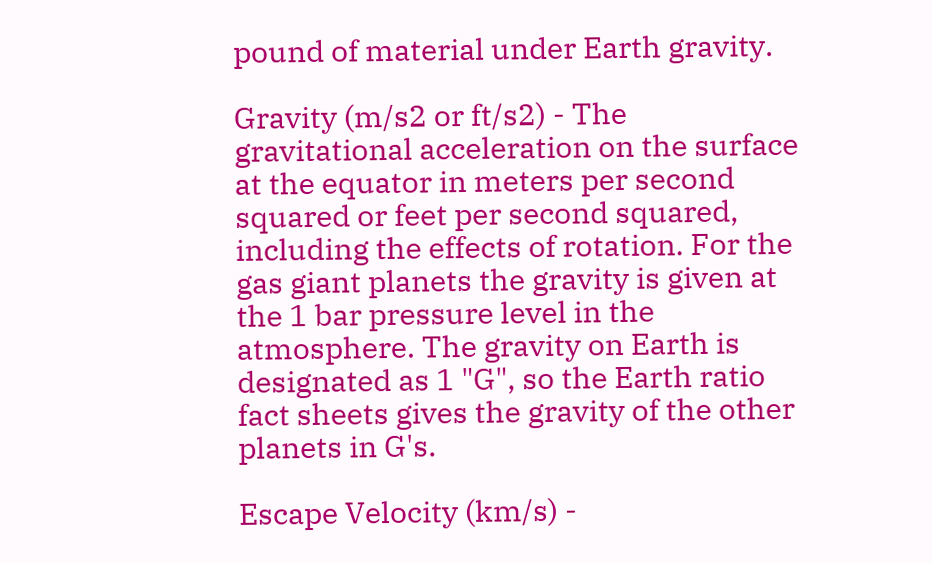pound of material under Earth gravity.

Gravity (m/s2 or ft/s2) - The gravitational acceleration on the surface at the equator in meters per second squared or feet per second squared, including the effects of rotation. For the gas giant planets the gravity is given at the 1 bar pressure level in the atmosphere. The gravity on Earth is designated as 1 "G", so the Earth ratio fact sheets gives the gravity of the other planets in G's.

Escape Velocity (km/s) -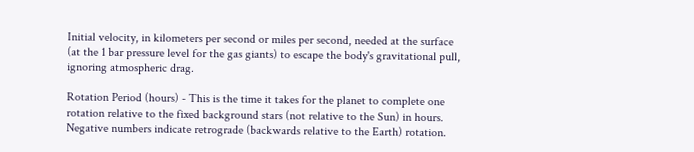Initial velocity, in kilometers per second or miles per second, needed at the surface (at the 1 bar pressure level for the gas giants) to escape the body's gravitational pull, ignoring atmospheric drag.

Rotation Period (hours) - This is the time it takes for the planet to complete one rotation relative to the fixed background stars (not relative to the Sun) in hours. Negative numbers indicate retrograde (backwards relative to the Earth) rotation.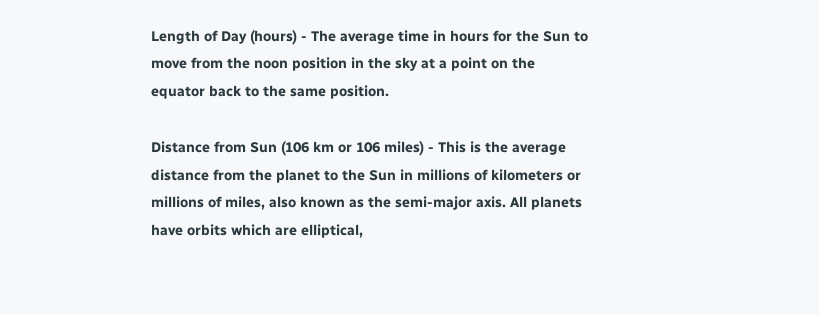Length of Day (hours) - The average time in hours for the Sun to move from the noon position in the sky at a point on the equator back to the same position.

Distance from Sun (106 km or 106 miles) - This is the average distance from the planet to the Sun in millions of kilometers or millions of miles, also known as the semi-major axis. All planets have orbits which are elliptical,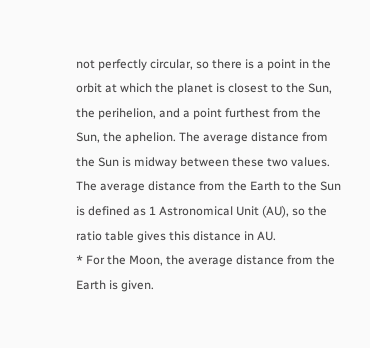not perfectly circular, so there is a point in the orbit at which the planet is closest to the Sun, the perihelion, and a point furthest from the Sun, the aphelion. The average distance from the Sun is midway between these two values. The average distance from the Earth to the Sun is defined as 1 Astronomical Unit (AU), so the ratio table gives this distance in AU.
* For the Moon, the average distance from the Earth is given.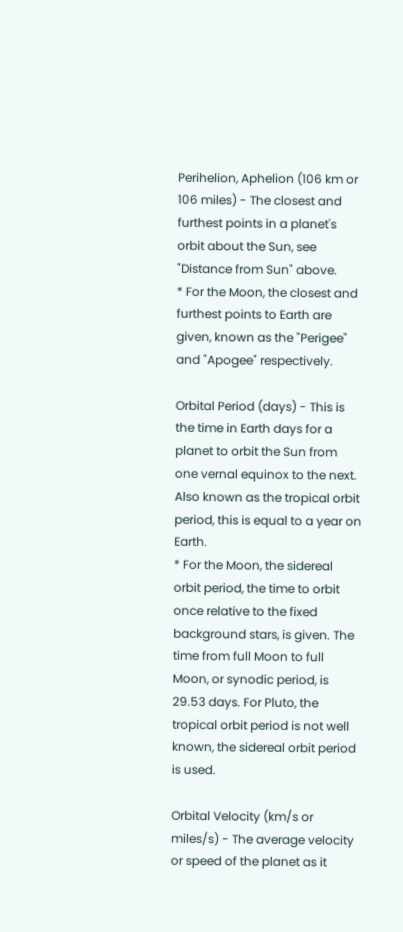Perihelion, Aphelion (106 km or 106 miles) - The closest and furthest points in a planet's orbit about the Sun, see "Distance from Sun" above.
* For the Moon, the closest and furthest points to Earth are given, known as the "Perigee" and "Apogee" respectively.

Orbital Period (days) - This is the time in Earth days for a planet to orbit the Sun from one vernal equinox to the next. Also known as the tropical orbit period, this is equal to a year on Earth.
* For the Moon, the sidereal orbit period, the time to orbit once relative to the fixed background stars, is given. The time from full Moon to full Moon, or synodic period, is 29.53 days. For Pluto, the tropical orbit period is not well known, the sidereal orbit period is used.

Orbital Velocity (km/s or miles/s) - The average velocity or speed of the planet as it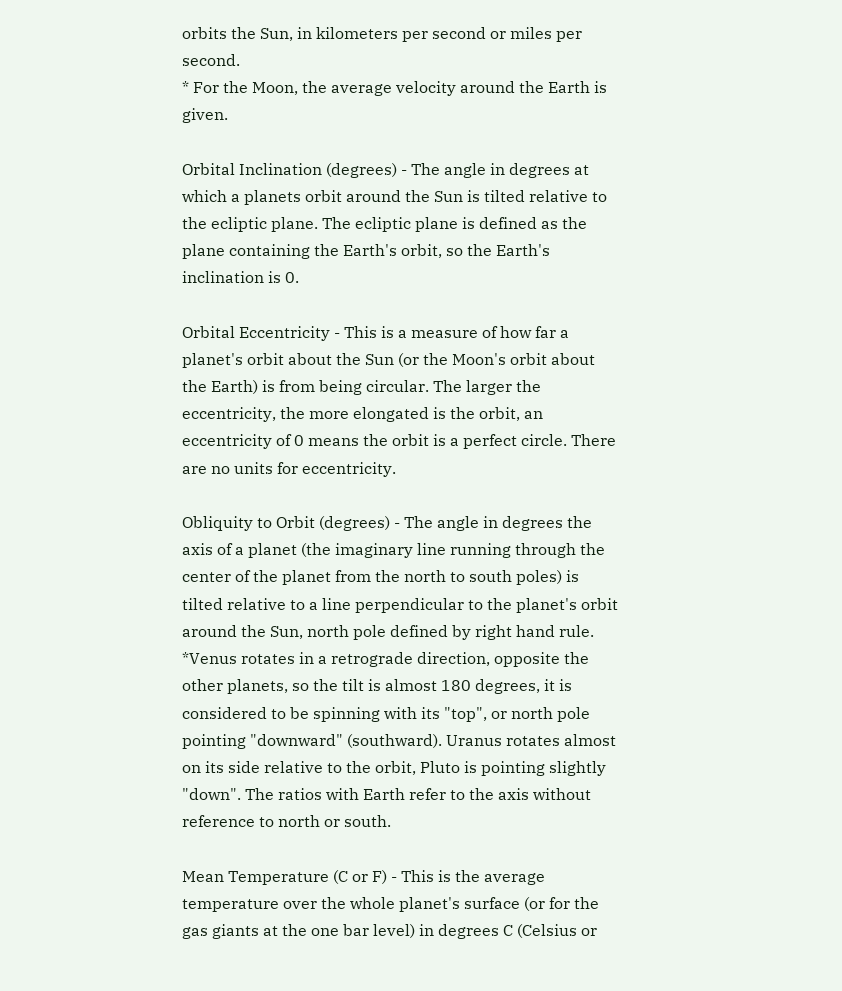orbits the Sun, in kilometers per second or miles per second.
* For the Moon, the average velocity around the Earth is given.

Orbital Inclination (degrees) - The angle in degrees at which a planets orbit around the Sun is tilted relative to the ecliptic plane. The ecliptic plane is defined as the plane containing the Earth's orbit, so the Earth's inclination is 0.

Orbital Eccentricity - This is a measure of how far a planet's orbit about the Sun (or the Moon's orbit about the Earth) is from being circular. The larger the eccentricity, the more elongated is the orbit, an eccentricity of 0 means the orbit is a perfect circle. There are no units for eccentricity.

Obliquity to Orbit (degrees) - The angle in degrees the axis of a planet (the imaginary line running through the center of the planet from the north to south poles) is tilted relative to a line perpendicular to the planet's orbit around the Sun, north pole defined by right hand rule.
*Venus rotates in a retrograde direction, opposite the other planets, so the tilt is almost 180 degrees, it is considered to be spinning with its "top", or north pole pointing "downward" (southward). Uranus rotates almost on its side relative to the orbit, Pluto is pointing slightly "down". The ratios with Earth refer to the axis without reference to north or south.

Mean Temperature (C or F) - This is the average temperature over the whole planet's surface (or for the gas giants at the one bar level) in degrees C (Celsius or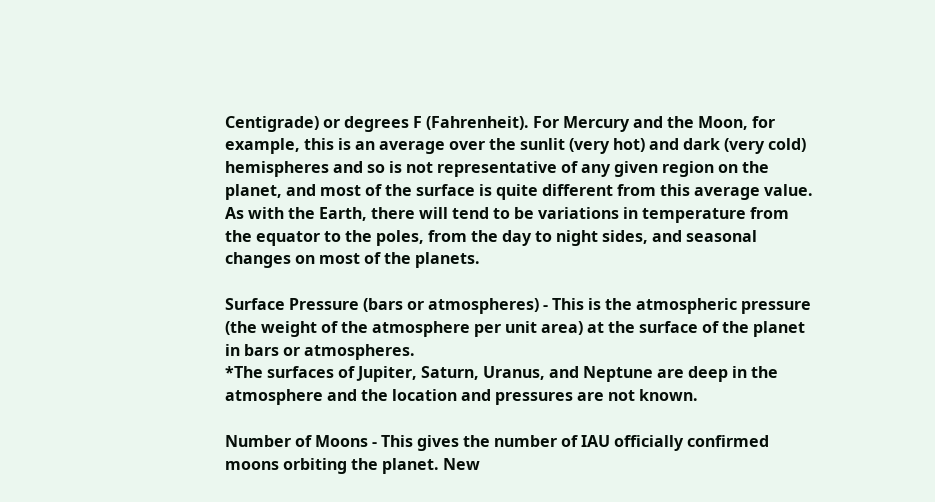Centigrade) or degrees F (Fahrenheit). For Mercury and the Moon, for example, this is an average over the sunlit (very hot) and dark (very cold) hemispheres and so is not representative of any given region on the planet, and most of the surface is quite different from this average value. As with the Earth, there will tend to be variations in temperature from the equator to the poles, from the day to night sides, and seasonal changes on most of the planets.

Surface Pressure (bars or atmospheres) - This is the atmospheric pressure (the weight of the atmosphere per unit area) at the surface of the planet in bars or atmospheres.
*The surfaces of Jupiter, Saturn, Uranus, and Neptune are deep in the atmosphere and the location and pressures are not known.

Number of Moons - This gives the number of IAU officially confirmed moons orbiting the planet. New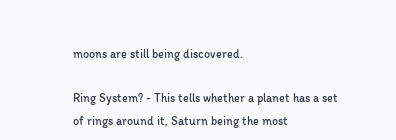moons are still being discovered.

Ring System? - This tells whether a planet has a set of rings around it, Saturn being the most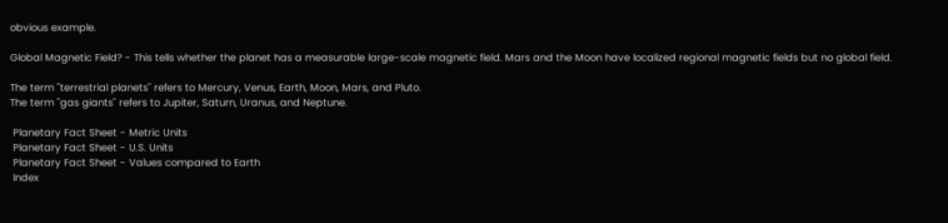obvious example.

Global Magnetic Field? - This tells whether the planet has a measurable large-scale magnetic field. Mars and the Moon have localized regional magnetic fields but no global field.

The term "terrestrial planets" refers to Mercury, Venus, Earth, Moon, Mars, and Pluto.
The term "gas giants" refers to Jupiter, Saturn, Uranus, and Neptune.

 Planetary Fact Sheet - Metric Units
 Planetary Fact Sheet - U.S. Units
 Planetary Fact Sheet - Values compared to Earth
 Index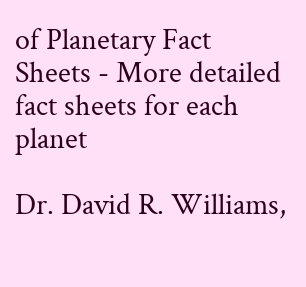of Planetary Fact Sheets - More detailed fact sheets for each planet

Dr. David R. Williams,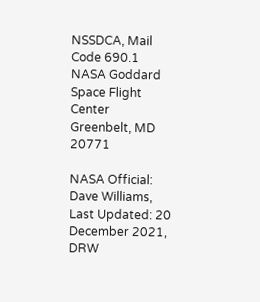NSSDCA, Mail Code 690.1
NASA Goddard Space Flight Center
Greenbelt, MD 20771

NASA Official: Dave Williams,
Last Updated: 20 December 2021, DRW